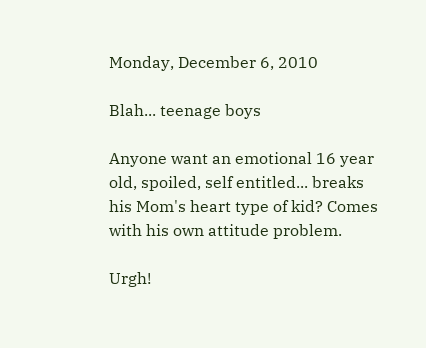Monday, December 6, 2010

Blah... teenage boys

Anyone want an emotional 16 year old, spoiled, self entitled... breaks his Mom's heart type of kid? Comes with his own attitude problem.

Urgh!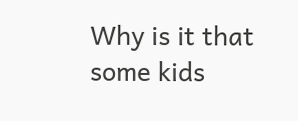Why is it that some kids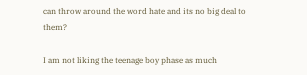can throw around the word hate and its no big deal to them?

I am not liking the teenage boy phase as much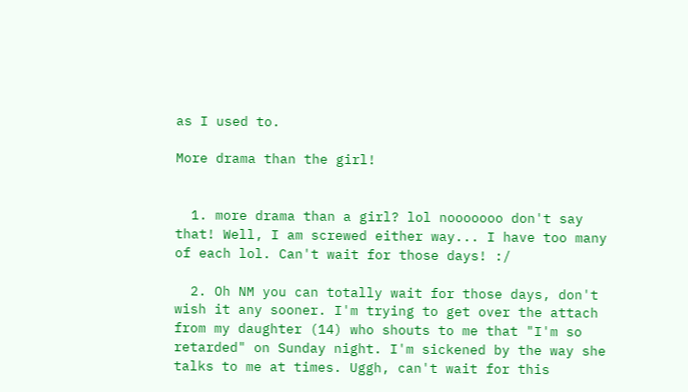as I used to.

More drama than the girl!


  1. more drama than a girl? lol nooooooo don't say that! Well, I am screwed either way... I have too many of each lol. Can't wait for those days! :/

  2. Oh NM you can totally wait for those days, don't wish it any sooner. I'm trying to get over the attach from my daughter (14) who shouts to me that "I'm so retarded" on Sunday night. I'm sickened by the way she talks to me at times. Uggh, can't wait for this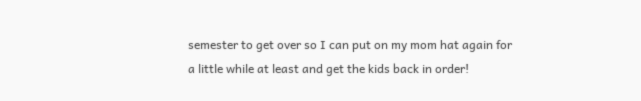semester to get over so I can put on my mom hat again for a little while at least and get the kids back in order!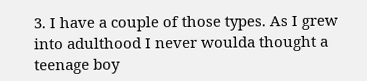3. I have a couple of those types. As I grew into adulthood I never woulda thought a teenage boy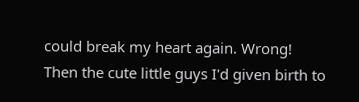could break my heart again. Wrong! Then the cute little guys I'd given birth to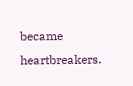became heartbreakers.